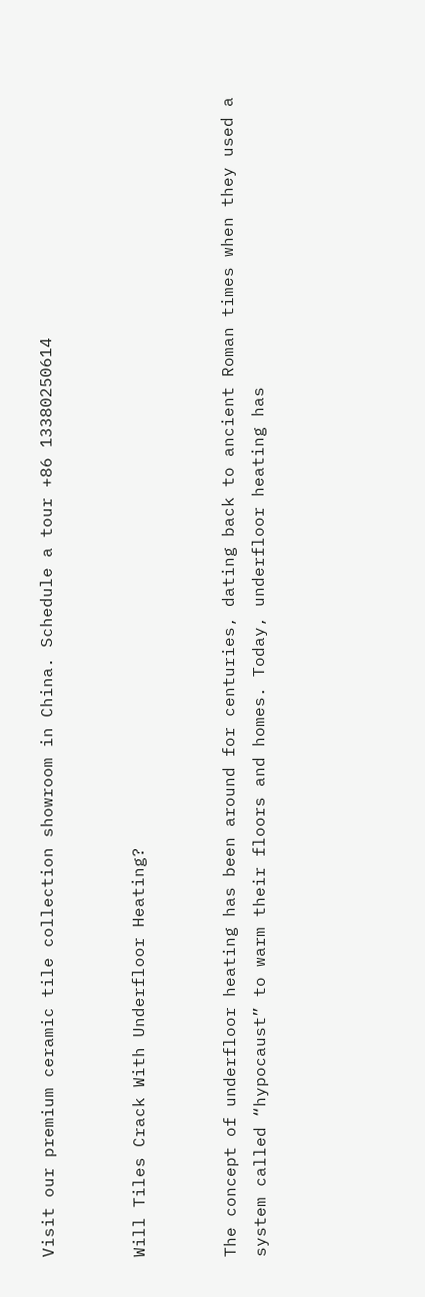Visit our premium ceramic tile collection showroom in China. Schedule a tour +86 13380250614


Will Tiles Crack With Underfloor Heating?


The concept of underfloor heating has been around for centuries, dating back to ancient Roman times when they used a system called “hypocaust” to warm their floors and homes. Today, underfloor heating has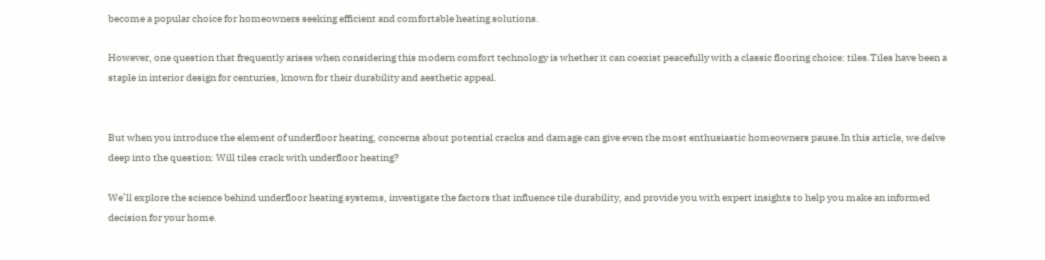become a popular choice for homeowners seeking efficient and comfortable heating solutions.

However, one question that frequently arises when considering this modern comfort technology is whether it can coexist peacefully with a classic flooring choice: tiles.Tiles have been a staple in interior design for centuries, known for their durability and aesthetic appeal.


But when you introduce the element of underfloor heating, concerns about potential cracks and damage can give even the most enthusiastic homeowners pause.In this article, we delve deep into the question: Will tiles crack with underfloor heating?

We’ll explore the science behind underfloor heating systems, investigate the factors that influence tile durability, and provide you with expert insights to help you make an informed decision for your home.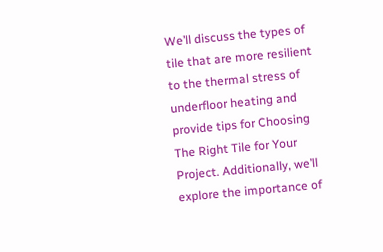We’ll discuss the types of tile that are more resilient to the thermal stress of underfloor heating and provide tips for Choosing The Right Tile for Your Project. Additionally, we’ll explore the importance of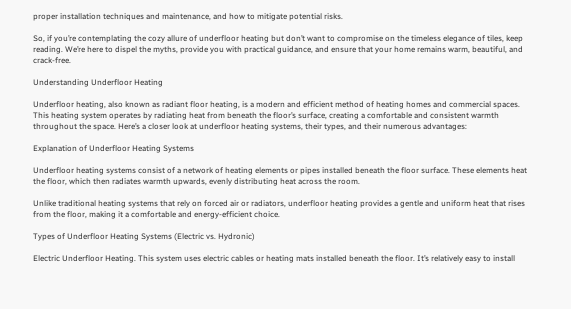proper installation techniques and maintenance, and how to mitigate potential risks.

So, if you’re contemplating the cozy allure of underfloor heating but don’t want to compromise on the timeless elegance of tiles, keep reading. We’re here to dispel the myths, provide you with practical guidance, and ensure that your home remains warm, beautiful, and crack-free.

Understanding Underfloor Heating

Underfloor heating, also known as radiant floor heating, is a modern and efficient method of heating homes and commercial spaces. This heating system operates by radiating heat from beneath the floor’s surface, creating a comfortable and consistent warmth throughout the space. Here’s a closer look at underfloor heating systems, their types, and their numerous advantages:

Explanation of Underfloor Heating Systems

Underfloor heating systems consist of a network of heating elements or pipes installed beneath the floor surface. These elements heat the floor, which then radiates warmth upwards, evenly distributing heat across the room.

Unlike traditional heating systems that rely on forced air or radiators, underfloor heating provides a gentle and uniform heat that rises from the floor, making it a comfortable and energy-efficient choice.

Types of Underfloor Heating Systems (Electric vs. Hydronic)

Electric Underfloor Heating. This system uses electric cables or heating mats installed beneath the floor. It’s relatively easy to install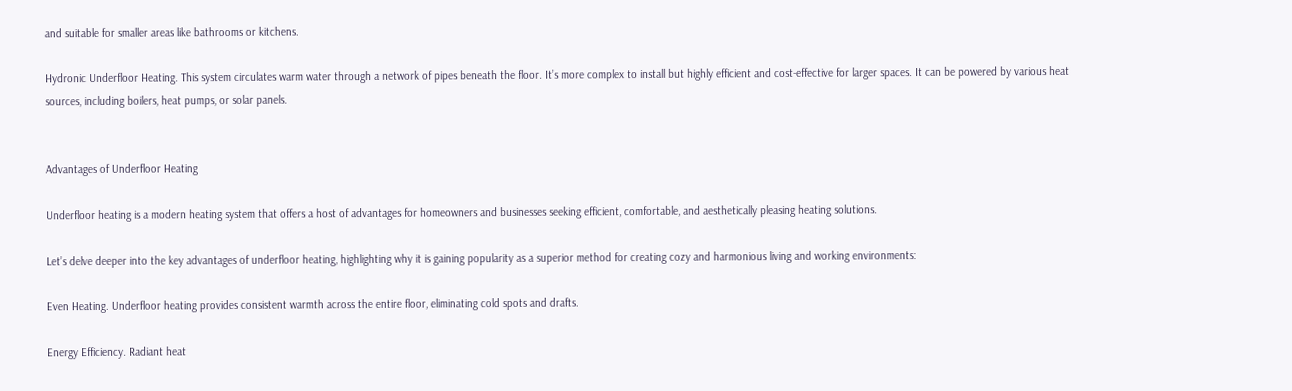and suitable for smaller areas like bathrooms or kitchens.

Hydronic Underfloor Heating. This system circulates warm water through a network of pipes beneath the floor. It’s more complex to install but highly efficient and cost-effective for larger spaces. It can be powered by various heat sources, including boilers, heat pumps, or solar panels.


Advantages of Underfloor Heating

Underfloor heating is a modern heating system that offers a host of advantages for homeowners and businesses seeking efficient, comfortable, and aesthetically pleasing heating solutions.

Let’s delve deeper into the key advantages of underfloor heating, highlighting why it is gaining popularity as a superior method for creating cozy and harmonious living and working environments:

Even Heating. Underfloor heating provides consistent warmth across the entire floor, eliminating cold spots and drafts.

Energy Efficiency. Radiant heat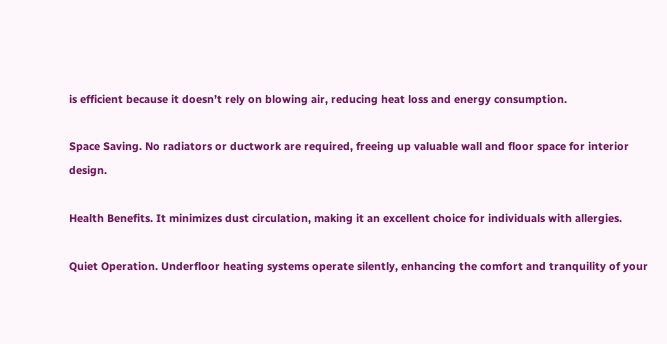is efficient because it doesn’t rely on blowing air, reducing heat loss and energy consumption.

Space Saving. No radiators or ductwork are required, freeing up valuable wall and floor space for interior design.

Health Benefits. It minimizes dust circulation, making it an excellent choice for individuals with allergies.

Quiet Operation. Underfloor heating systems operate silently, enhancing the comfort and tranquility of your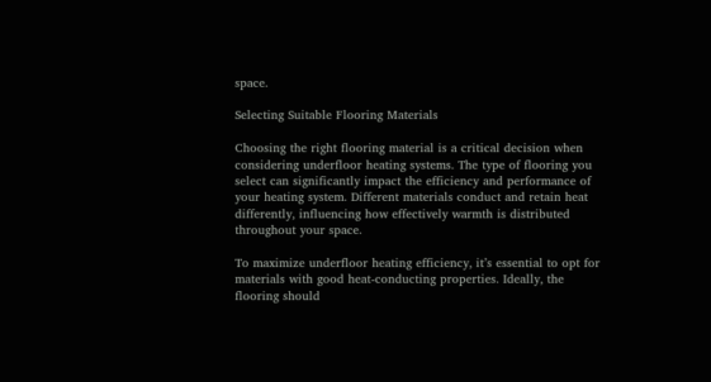space.

Selecting Suitable Flooring Materials

Choosing the right flooring material is a critical decision when considering underfloor heating systems. The type of flooring you select can significantly impact the efficiency and performance of your heating system. Different materials conduct and retain heat differently, influencing how effectively warmth is distributed throughout your space.

To maximize underfloor heating efficiency, it’s essential to opt for materials with good heat-conducting properties. Ideally, the flooring should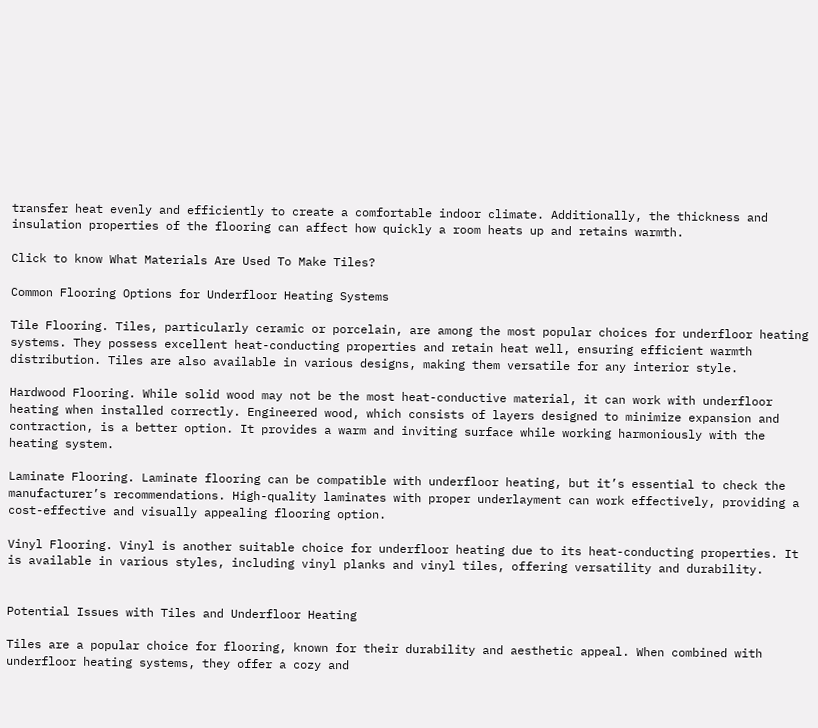transfer heat evenly and efficiently to create a comfortable indoor climate. Additionally, the thickness and insulation properties of the flooring can affect how quickly a room heats up and retains warmth.

Click to know What Materials Are Used To Make Tiles?

Common Flooring Options for Underfloor Heating Systems

Tile Flooring. Tiles, particularly ceramic or porcelain, are among the most popular choices for underfloor heating systems. They possess excellent heat-conducting properties and retain heat well, ensuring efficient warmth distribution. Tiles are also available in various designs, making them versatile for any interior style.

Hardwood Flooring. While solid wood may not be the most heat-conductive material, it can work with underfloor heating when installed correctly. Engineered wood, which consists of layers designed to minimize expansion and contraction, is a better option. It provides a warm and inviting surface while working harmoniously with the heating system.

Laminate Flooring. Laminate flooring can be compatible with underfloor heating, but it’s essential to check the manufacturer’s recommendations. High-quality laminates with proper underlayment can work effectively, providing a cost-effective and visually appealing flooring option.

Vinyl Flooring. Vinyl is another suitable choice for underfloor heating due to its heat-conducting properties. It is available in various styles, including vinyl planks and vinyl tiles, offering versatility and durability.


Potential Issues with Tiles and Underfloor Heating

Tiles are a popular choice for flooring, known for their durability and aesthetic appeal. When combined with underfloor heating systems, they offer a cozy and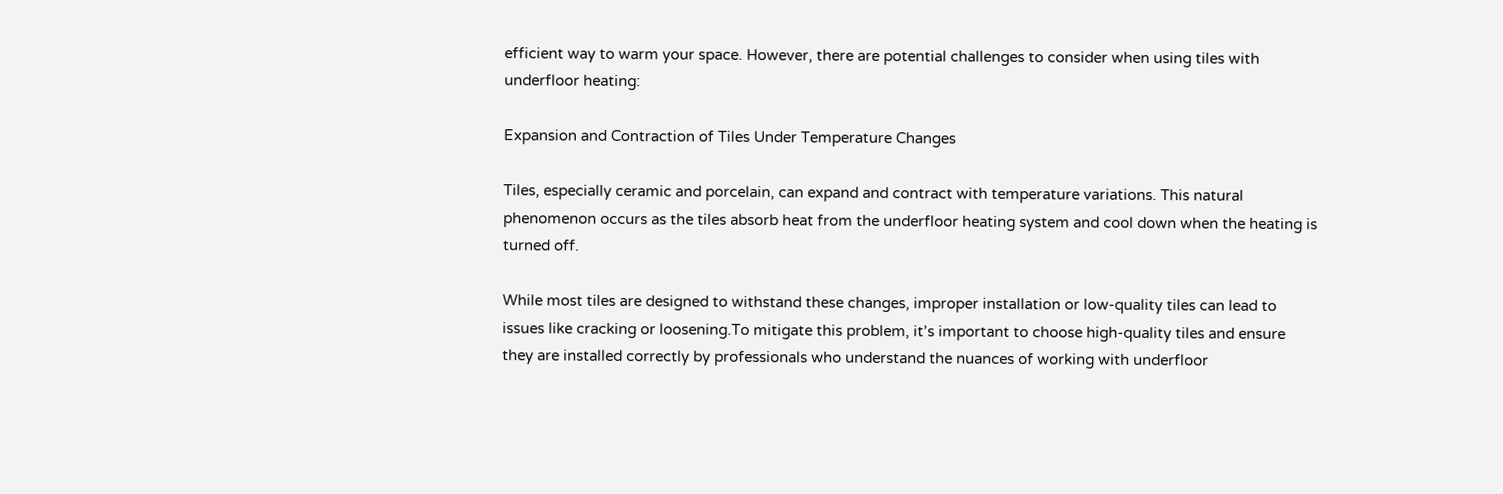efficient way to warm your space. However, there are potential challenges to consider when using tiles with underfloor heating:

Expansion and Contraction of Tiles Under Temperature Changes

Tiles, especially ceramic and porcelain, can expand and contract with temperature variations. This natural phenomenon occurs as the tiles absorb heat from the underfloor heating system and cool down when the heating is turned off.

While most tiles are designed to withstand these changes, improper installation or low-quality tiles can lead to issues like cracking or loosening.To mitigate this problem, it’s important to choose high-quality tiles and ensure they are installed correctly by professionals who understand the nuances of working with underfloor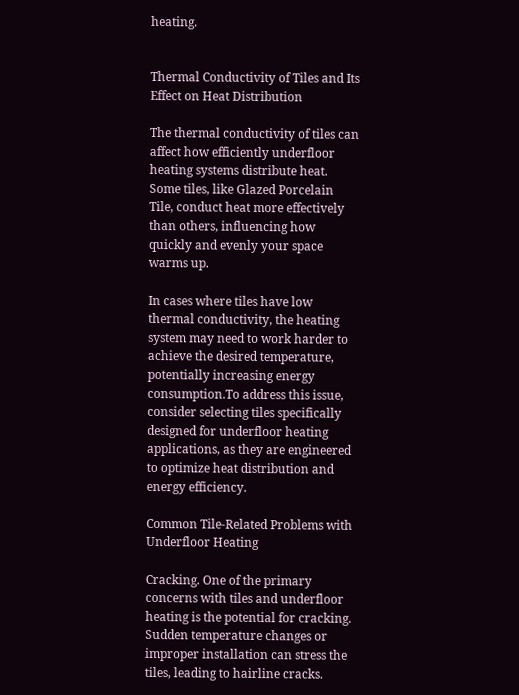heating.


Thermal Conductivity of Tiles and Its Effect on Heat Distribution

The thermal conductivity of tiles can affect how efficiently underfloor heating systems distribute heat. Some tiles, like Glazed Porcelain Tile, conduct heat more effectively than others, influencing how quickly and evenly your space warms up.

In cases where tiles have low thermal conductivity, the heating system may need to work harder to achieve the desired temperature, potentially increasing energy consumption.To address this issue, consider selecting tiles specifically designed for underfloor heating applications, as they are engineered to optimize heat distribution and energy efficiency.

Common Tile-Related Problems with Underfloor Heating

Cracking. One of the primary concerns with tiles and underfloor heating is the potential for cracking. Sudden temperature changes or improper installation can stress the tiles, leading to hairline cracks.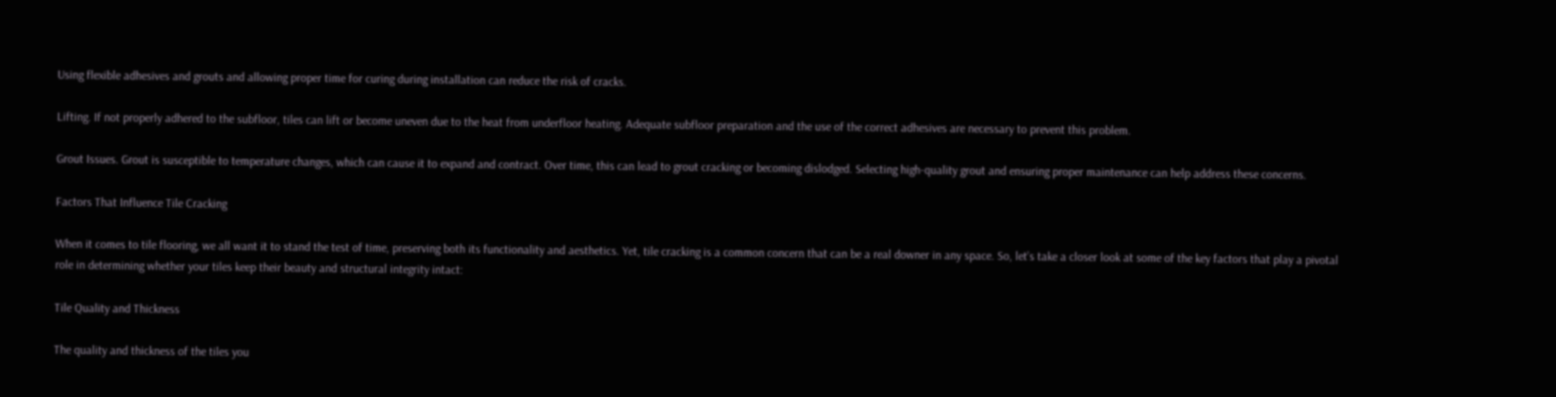Using flexible adhesives and grouts and allowing proper time for curing during installation can reduce the risk of cracks.

Lifting. If not properly adhered to the subfloor, tiles can lift or become uneven due to the heat from underfloor heating. Adequate subfloor preparation and the use of the correct adhesives are necessary to prevent this problem.

Grout Issues. Grout is susceptible to temperature changes, which can cause it to expand and contract. Over time, this can lead to grout cracking or becoming dislodged. Selecting high-quality grout and ensuring proper maintenance can help address these concerns.

Factors That Influence Tile Cracking

When it comes to tile flooring, we all want it to stand the test of time, preserving both its functionality and aesthetics. Yet, tile cracking is a common concern that can be a real downer in any space. So, let’s take a closer look at some of the key factors that play a pivotal role in determining whether your tiles keep their beauty and structural integrity intact:

Tile Quality and Thickness

The quality and thickness of the tiles you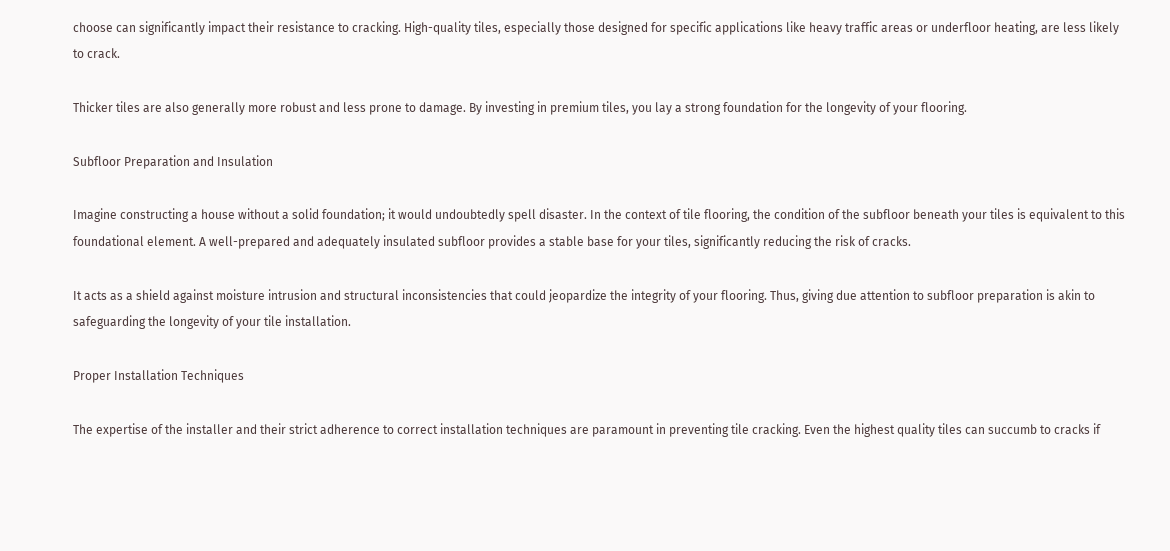choose can significantly impact their resistance to cracking. High-quality tiles, especially those designed for specific applications like heavy traffic areas or underfloor heating, are less likely to crack.

Thicker tiles are also generally more robust and less prone to damage. By investing in premium tiles, you lay a strong foundation for the longevity of your flooring.

Subfloor Preparation and Insulation

Imagine constructing a house without a solid foundation; it would undoubtedly spell disaster. In the context of tile flooring, the condition of the subfloor beneath your tiles is equivalent to this foundational element. A well-prepared and adequately insulated subfloor provides a stable base for your tiles, significantly reducing the risk of cracks.

It acts as a shield against moisture intrusion and structural inconsistencies that could jeopardize the integrity of your flooring. Thus, giving due attention to subfloor preparation is akin to safeguarding the longevity of your tile installation.

Proper Installation Techniques

The expertise of the installer and their strict adherence to correct installation techniques are paramount in preventing tile cracking. Even the highest quality tiles can succumb to cracks if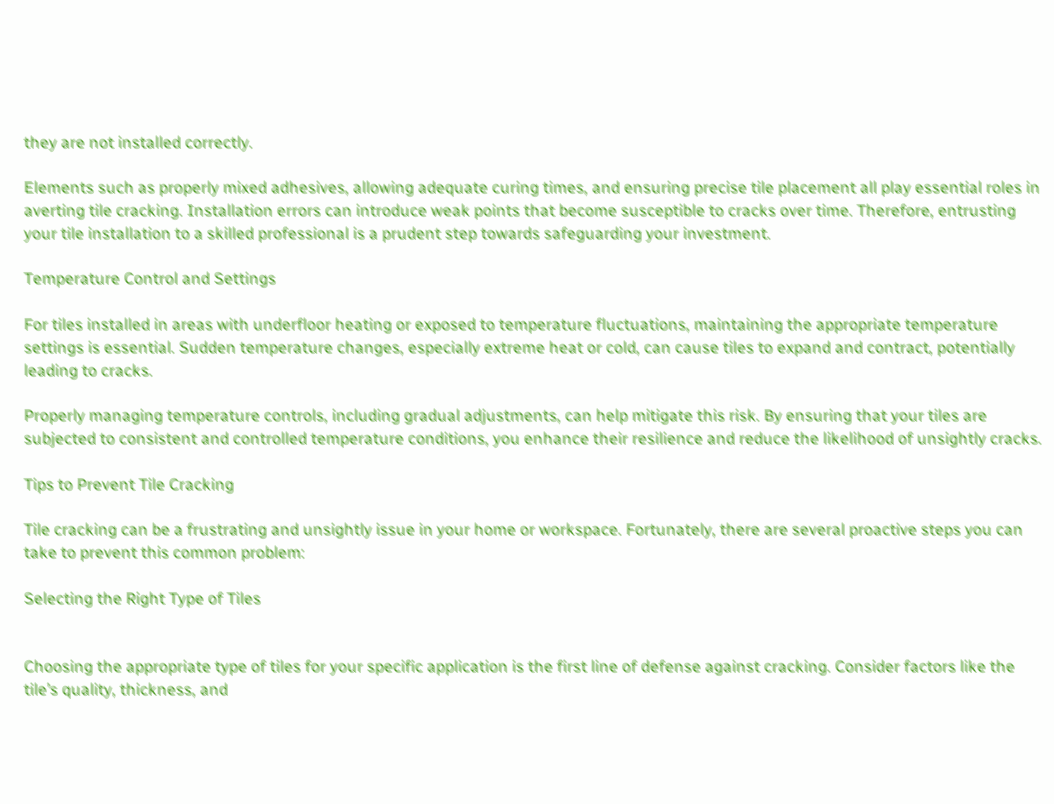they are not installed correctly.

Elements such as properly mixed adhesives, allowing adequate curing times, and ensuring precise tile placement all play essential roles in averting tile cracking. Installation errors can introduce weak points that become susceptible to cracks over time. Therefore, entrusting your tile installation to a skilled professional is a prudent step towards safeguarding your investment.

Temperature Control and Settings

For tiles installed in areas with underfloor heating or exposed to temperature fluctuations, maintaining the appropriate temperature settings is essential. Sudden temperature changes, especially extreme heat or cold, can cause tiles to expand and contract, potentially leading to cracks.

Properly managing temperature controls, including gradual adjustments, can help mitigate this risk. By ensuring that your tiles are subjected to consistent and controlled temperature conditions, you enhance their resilience and reduce the likelihood of unsightly cracks.

Tips to Prevent Tile Cracking

Tile cracking can be a frustrating and unsightly issue in your home or workspace. Fortunately, there are several proactive steps you can take to prevent this common problem:

Selecting the Right Type of Tiles


Choosing the appropriate type of tiles for your specific application is the first line of defense against cracking. Consider factors like the tile’s quality, thickness, and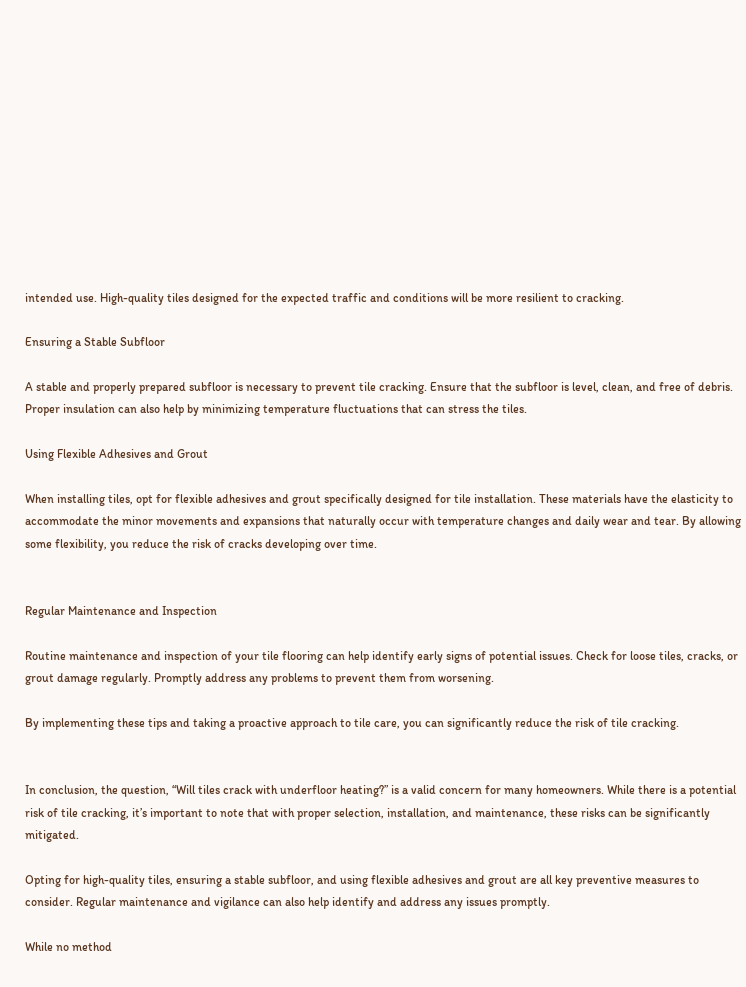intended use. High-quality tiles designed for the expected traffic and conditions will be more resilient to cracking.

Ensuring a Stable Subfloor

A stable and properly prepared subfloor is necessary to prevent tile cracking. Ensure that the subfloor is level, clean, and free of debris. Proper insulation can also help by minimizing temperature fluctuations that can stress the tiles.

Using Flexible Adhesives and Grout

When installing tiles, opt for flexible adhesives and grout specifically designed for tile installation. These materials have the elasticity to accommodate the minor movements and expansions that naturally occur with temperature changes and daily wear and tear. By allowing some flexibility, you reduce the risk of cracks developing over time.


Regular Maintenance and Inspection

Routine maintenance and inspection of your tile flooring can help identify early signs of potential issues. Check for loose tiles, cracks, or grout damage regularly. Promptly address any problems to prevent them from worsening.

By implementing these tips and taking a proactive approach to tile care, you can significantly reduce the risk of tile cracking.


In conclusion, the question, “Will tiles crack with underfloor heating?” is a valid concern for many homeowners. While there is a potential risk of tile cracking, it’s important to note that with proper selection, installation, and maintenance, these risks can be significantly mitigated.

Opting for high-quality tiles, ensuring a stable subfloor, and using flexible adhesives and grout are all key preventive measures to consider. Regular maintenance and vigilance can also help identify and address any issues promptly.

While no method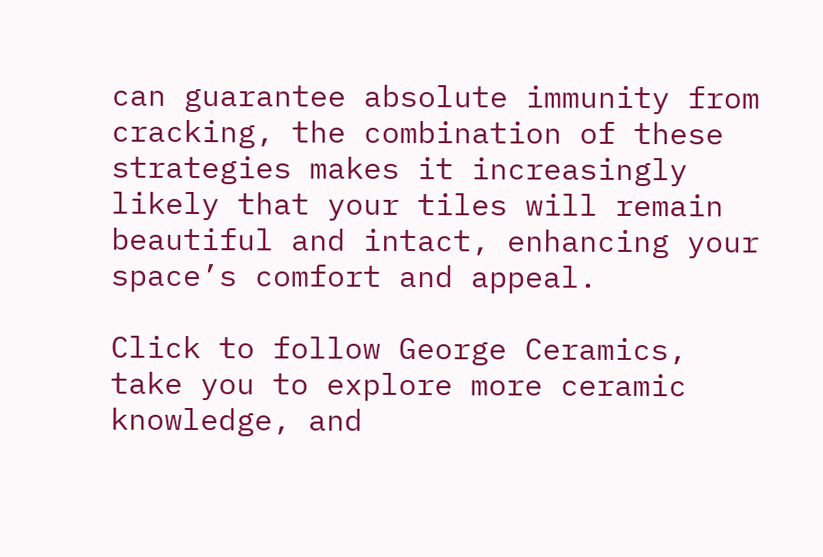can guarantee absolute immunity from cracking, the combination of these strategies makes it increasingly likely that your tiles will remain beautiful and intact, enhancing your space’s comfort and appeal.

Click to follow George Ceramics, take you to explore more ceramic knowledge, and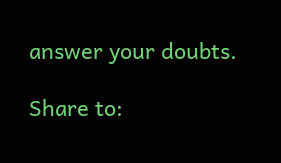answer your doubts.

Share to: